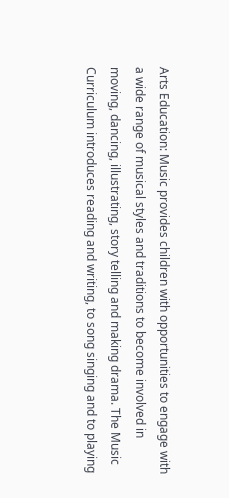Arts Education: Music provides children with opportunities to engage with a wide range of musical styles and traditions to become involved in moving, dancing, illustrating, story telling and making drama. The Music Curriculum introduces reading and writing, to song singing and to playing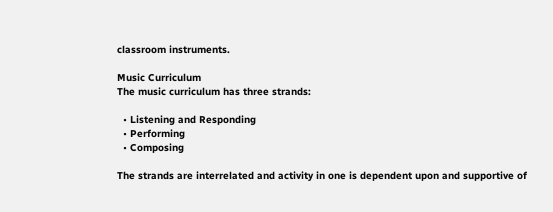classroom instruments.

Music Curriculum
The music curriculum has three strands:

  • Listening and Responding
  • Performing
  • Composing

The strands are interrelated and activity in one is dependent upon and supportive of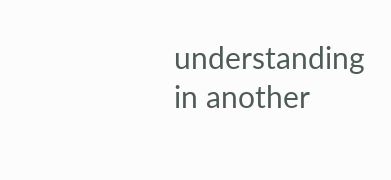understanding in another